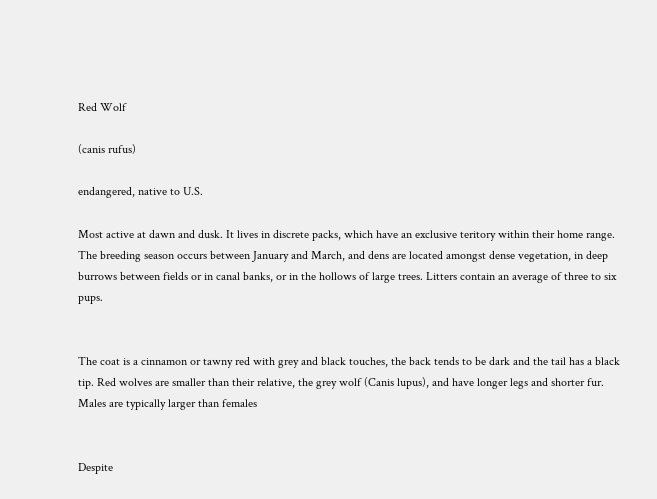Red Wolf

(canis rufus)

endangered, native to U.S.

Most active at dawn and dusk. It lives in discrete packs, which have an exclusive teritory within their home range. The breeding season occurs between January and March, and dens are located amongst dense vegetation, in deep burrows between fields or in canal banks, or in the hollows of large trees. Litters contain an average of three to six pups.


The coat is a cinnamon or tawny red with grey and black touches, the back tends to be dark and the tail has a black tip. Red wolves are smaller than their relative, the grey wolf (Canis lupus), and have longer legs and shorter fur. Males are typically larger than females


Despite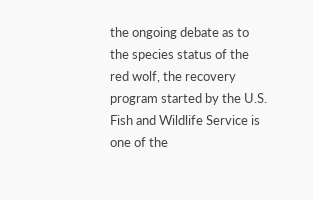the ongoing debate as to the species status of the red wolf, the recovery program started by the U.S. Fish and Wildlife Service is one of the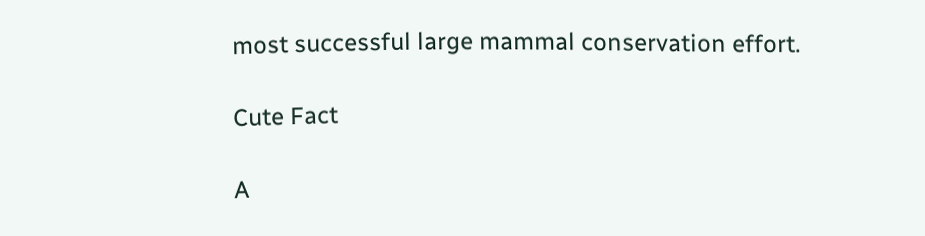most successful large mammal conservation effort.

Cute Fact

A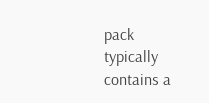pack typically contains a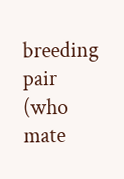breeding pair (who mate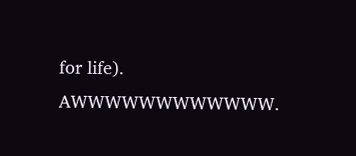for life). AWWWWWWWWWWWW.